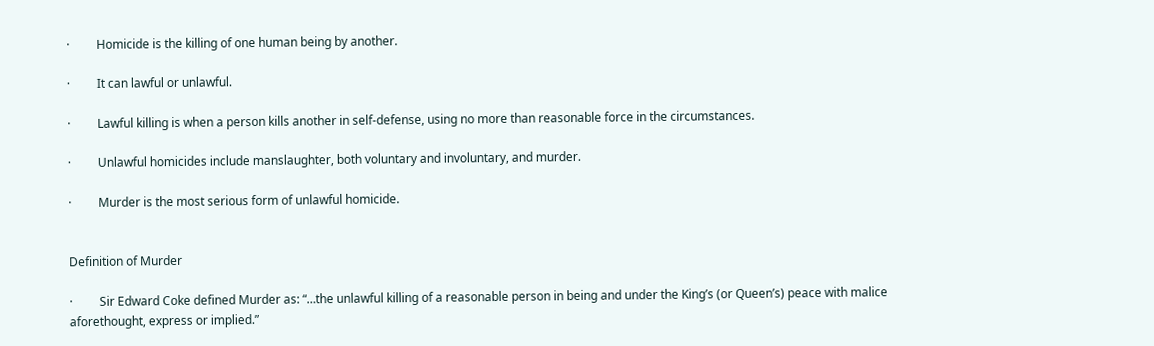·         Homicide is the killing of one human being by another.

·         It can lawful or unlawful.

·         Lawful killing is when a person kills another in self-defense, using no more than reasonable force in the circumstances.

·         Unlawful homicides include manslaughter, both voluntary and involuntary, and murder.

·         Murder is the most serious form of unlawful homicide.


Definition of Murder

·         Sir Edward Coke defined Murder as: “…the unlawful killing of a reasonable person in being and under the King’s (or Queen’s) peace with malice aforethought, express or implied.”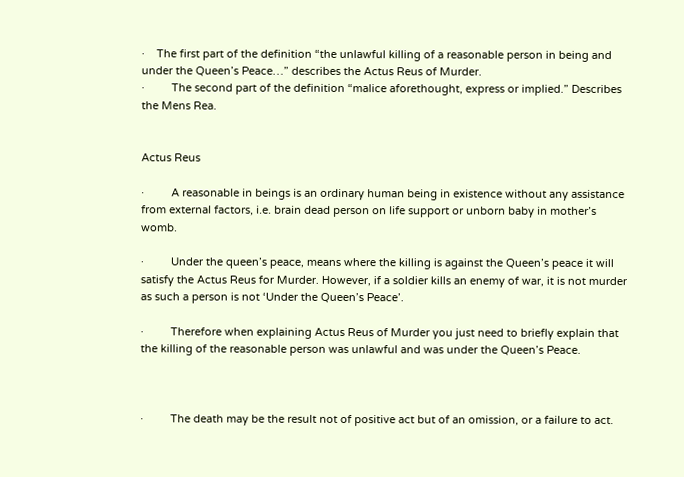·    The first part of the definition “the unlawful killing of a reasonable person in being and under the Queen’s Peace…” describes the Actus Reus of Murder.
·         The second part of the definition “malice aforethought, express or implied.” Describes the Mens Rea.


Actus Reus

·         A reasonable in beings is an ordinary human being in existence without any assistance from external factors, i.e. brain dead person on life support or unborn baby in mother’s womb.

·         Under the queen’s peace, means where the killing is against the Queen’s peace it will satisfy the Actus Reus for Murder. However, if a soldier kills an enemy of war, it is not murder as such a person is not ‘Under the Queen’s Peace’.

·         Therefore when explaining Actus Reus of Murder you just need to briefly explain that the killing of the reasonable person was unlawful and was under the Queen’s Peace.



·         The death may be the result not of positive act but of an omission, or a failure to act.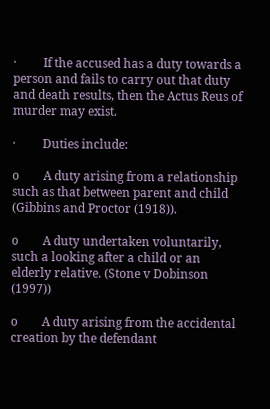·         If the accused has a duty towards a person and fails to carry out that duty and death results, then the Actus Reus of murder may exist.

·         Duties include:

o        A duty arising from a relationship such as that between parent and child (Gibbins and Proctor (1918)).

o        A duty undertaken voluntarily, such a looking after a child or an elderly relative. (Stone v Dobinson (1997))

o        A duty arising from the accidental creation by the defendant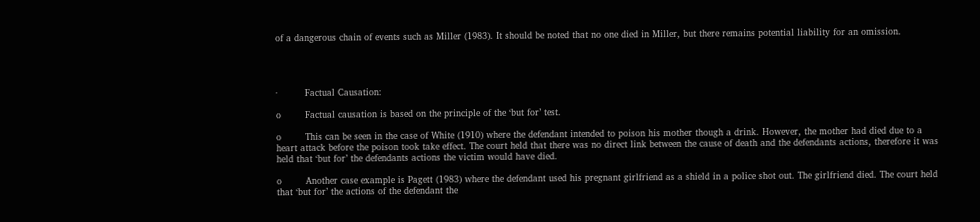of a dangerous chain of events such as Miller (1983). It should be noted that no one died in Miller, but there remains potential liability for an omission.




·         Factual Causation:

o        Factual causation is based on the principle of the ‘but for’ test.

o        This can be seen in the case of White (1910) where the defendant intended to poison his mother though a drink. However, the mother had died due to a heart attack before the poison took take effect. The court held that there was no direct link between the cause of death and the defendants actions, therefore it was held that ‘but for’ the defendants actions the victim would have died.

o        Another case example is Pagett (1983) where the defendant used his pregnant girlfriend as a shield in a police shot out. The girlfriend died. The court held that ‘but for’ the actions of the defendant the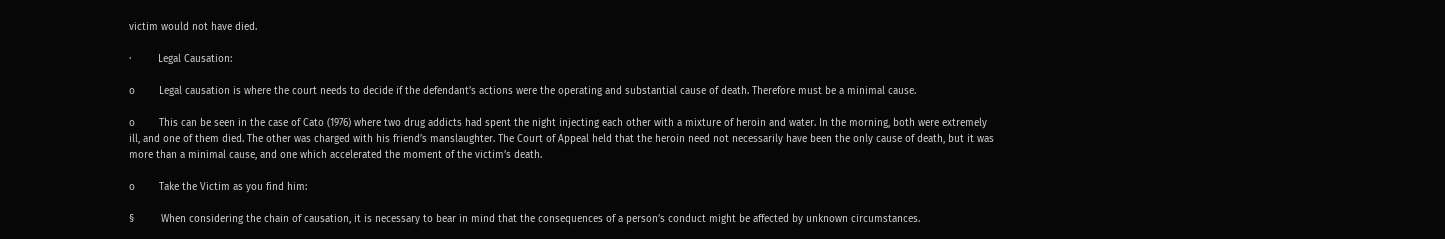victim would not have died.

·         Legal Causation:

o        Legal causation is where the court needs to decide if the defendant’s actions were the operating and substantial cause of death. Therefore must be a minimal cause.

o        This can be seen in the case of Cato (1976) where two drug addicts had spent the night injecting each other with a mixture of heroin and water. In the morning, both were extremely ill, and one of them died. The other was charged with his friend’s manslaughter. The Court of Appeal held that the heroin need not necessarily have been the only cause of death, but it was more than a minimal cause, and one which accelerated the moment of the victim’s death.

o        Take the Victim as you find him:

§         When considering the chain of causation, it is necessary to bear in mind that the consequences of a person’s conduct might be affected by unknown circumstances.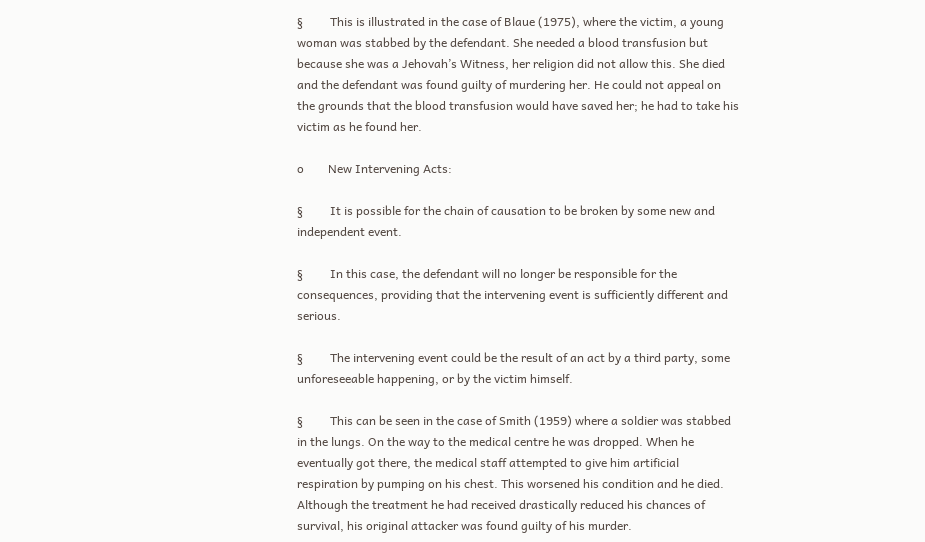§         This is illustrated in the case of Blaue (1975), where the victim, a young woman was stabbed by the defendant. She needed a blood transfusion but because she was a Jehovah’s Witness, her religion did not allow this. She died and the defendant was found guilty of murdering her. He could not appeal on the grounds that the blood transfusion would have saved her; he had to take his victim as he found her.

o        New Intervening Acts:

§         It is possible for the chain of causation to be broken by some new and independent event.

§         In this case, the defendant will no longer be responsible for the consequences, providing that the intervening event is sufficiently different and serious.

§         The intervening event could be the result of an act by a third party, some unforeseeable happening, or by the victim himself.

§         This can be seen in the case of Smith (1959) where a soldier was stabbed in the lungs. On the way to the medical centre he was dropped. When he eventually got there, the medical staff attempted to give him artificial respiration by pumping on his chest. This worsened his condition and he died. Although the treatment he had received drastically reduced his chances of survival, his original attacker was found guilty of his murder.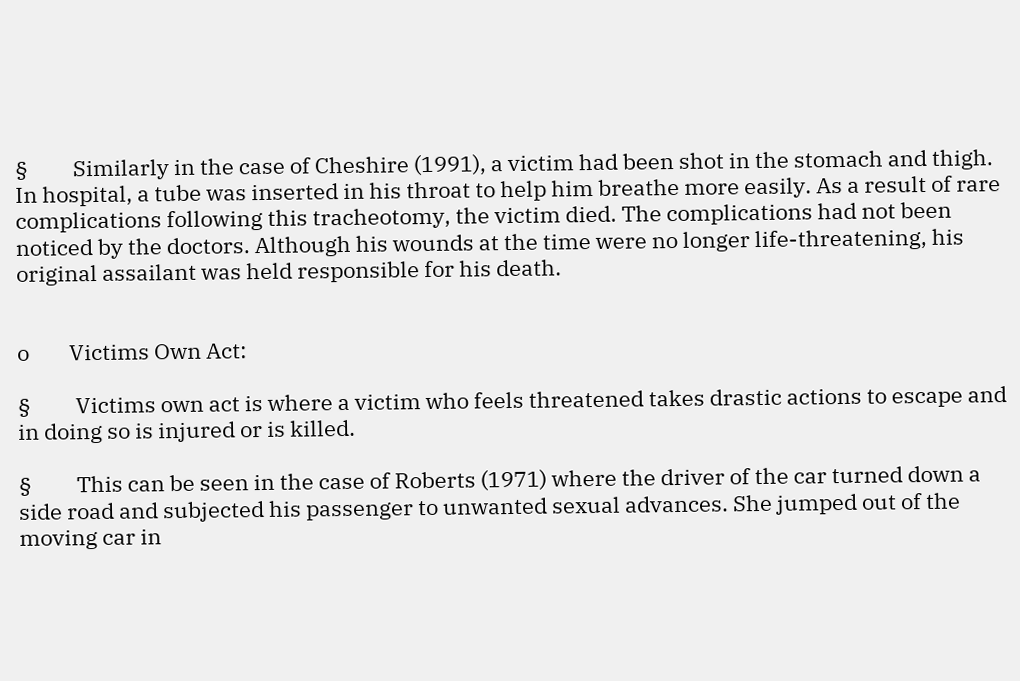§         Similarly in the case of Cheshire (1991), a victim had been shot in the stomach and thigh. In hospital, a tube was inserted in his throat to help him breathe more easily. As a result of rare complications following this tracheotomy, the victim died. The complications had not been noticed by the doctors. Although his wounds at the time were no longer life-threatening, his original assailant was held responsible for his death.


o        Victims Own Act:

§         Victims own act is where a victim who feels threatened takes drastic actions to escape and in doing so is injured or is killed.

§         This can be seen in the case of Roberts (1971) where the driver of the car turned down a side road and subjected his passenger to unwanted sexual advances. She jumped out of the moving car in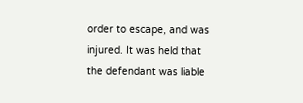order to escape, and was injured. It was held that the defendant was liable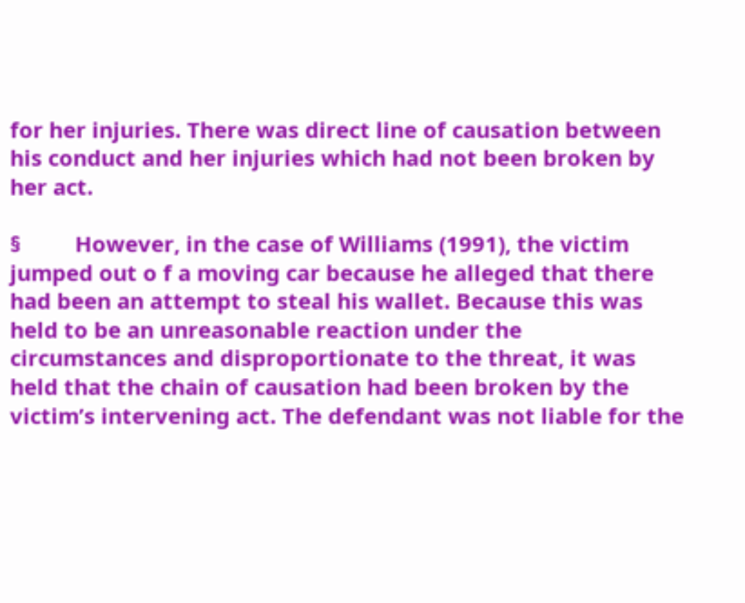for her injuries. There was direct line of causation between his conduct and her injuries which had not been broken by her act.

§         However, in the case of Williams (1991), the victim jumped out o f a moving car because he alleged that there had been an attempt to steal his wallet. Because this was held to be an unreasonable reaction under the circumstances and disproportionate to the threat, it was held that the chain of causation had been broken by the victim’s intervening act. The defendant was not liable for the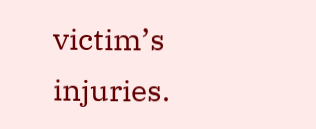victim’s injuries.